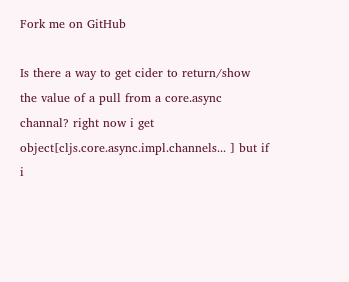Fork me on GitHub

Is there a way to get cider to return/show the value of a pull from a core.async channal? right now i get object[cljs.core.async.impl.channels... ] but if i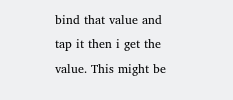bind that value and tap it then i get the value. This might be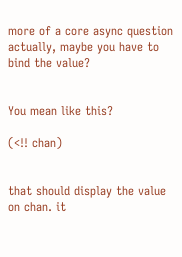more of a core async question actually, maybe you have to bind the value?


You mean like this?

(<!! chan)


that should display the value on chan. it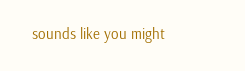sounds like you might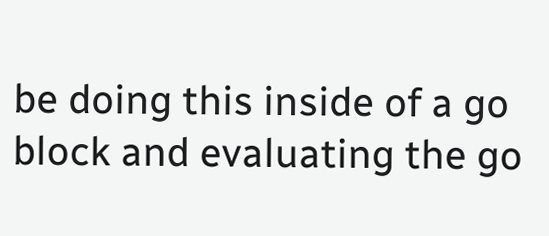be doing this inside of a go block and evaluating the go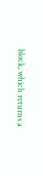block, which returns a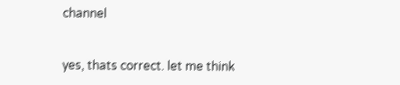channel


yes, thats correct. let me think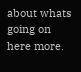about whats going on here more.